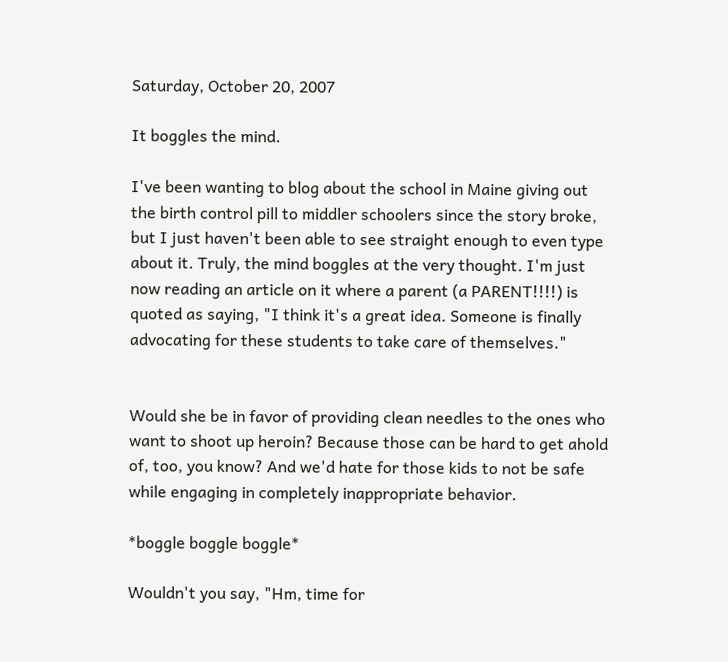Saturday, October 20, 2007

It boggles the mind.

I've been wanting to blog about the school in Maine giving out the birth control pill to middler schoolers since the story broke, but I just haven't been able to see straight enough to even type about it. Truly, the mind boggles at the very thought. I'm just now reading an article on it where a parent (a PARENT!!!!) is quoted as saying, "I think it's a great idea. Someone is finally advocating for these students to take care of themselves."


Would she be in favor of providing clean needles to the ones who want to shoot up heroin? Because those can be hard to get ahold of, too, you know? And we'd hate for those kids to not be safe while engaging in completely inappropriate behavior.

*boggle boggle boggle*

Wouldn't you say, "Hm, time for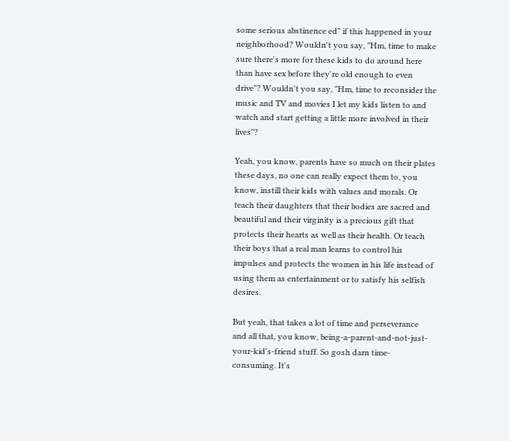some serious abstinence ed" if this happened in your neighborhood? Wouldn't you say, "Hm, time to make sure there's more for these kids to do around here than have sex before they're old enough to even drive"? Wouldn't you say, "Hm, time to reconsider the music and TV and movies I let my kids listen to and watch and start getting a little more involved in their lives"?

Yeah, you know, parents have so much on their plates these days, no one can really expect them to, you know, instill their kids with values and morals. Or teach their daughters that their bodies are sacred and beautiful and their virginity is a precious gift that protects their hearts as well as their health. Or teach their boys that a real man learns to control his impulses and protects the women in his life instead of using them as entertainment or to satisfy his selfish desires.

But yeah, that takes a lot of time and perseverance and all that, you know, being-a-parent-and-not-just-your-kid's-friend stuff. So gosh darn time-consuming. It's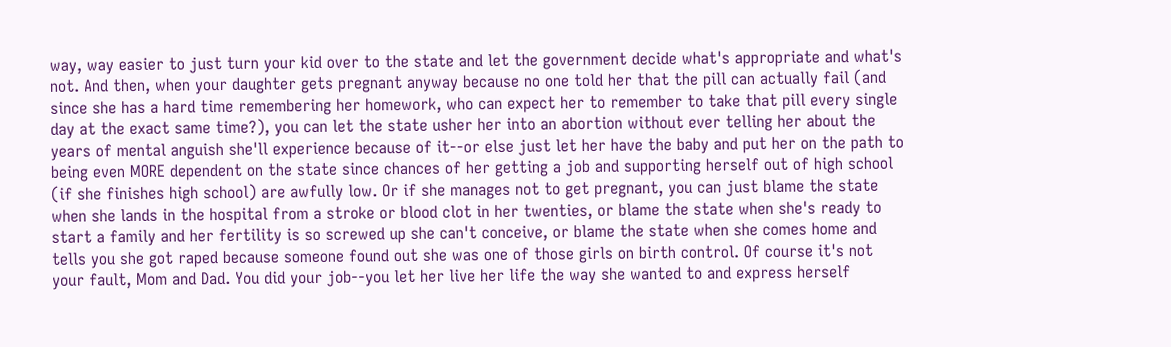way, way easier to just turn your kid over to the state and let the government decide what's appropriate and what's not. And then, when your daughter gets pregnant anyway because no one told her that the pill can actually fail (and since she has a hard time remembering her homework, who can expect her to remember to take that pill every single day at the exact same time?), you can let the state usher her into an abortion without ever telling her about the years of mental anguish she'll experience because of it--or else just let her have the baby and put her on the path to being even MORE dependent on the state since chances of her getting a job and supporting herself out of high school (if she finishes high school) are awfully low. Or if she manages not to get pregnant, you can just blame the state when she lands in the hospital from a stroke or blood clot in her twenties, or blame the state when she's ready to start a family and her fertility is so screwed up she can't conceive, or blame the state when she comes home and tells you she got raped because someone found out she was one of those girls on birth control. Of course it's not your fault, Mom and Dad. You did your job--you let her live her life the way she wanted to and express herself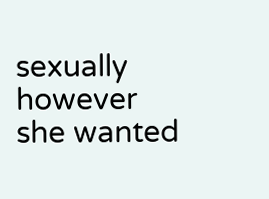sexually however she wanted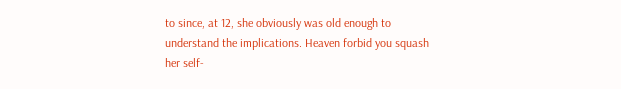to since, at 12, she obviously was old enough to understand the implications. Heaven forbid you squash her self-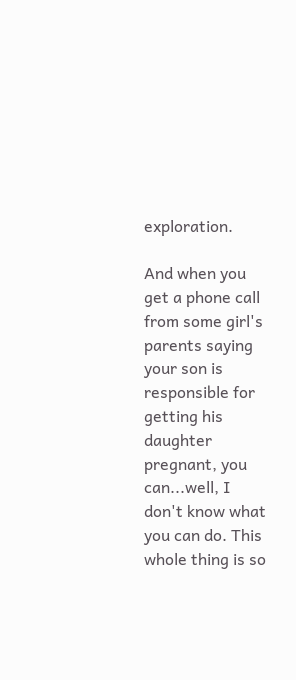exploration.

And when you get a phone call from some girl's parents saying your son is responsible for getting his daughter pregnant, you can...well, I don't know what you can do. This whole thing is so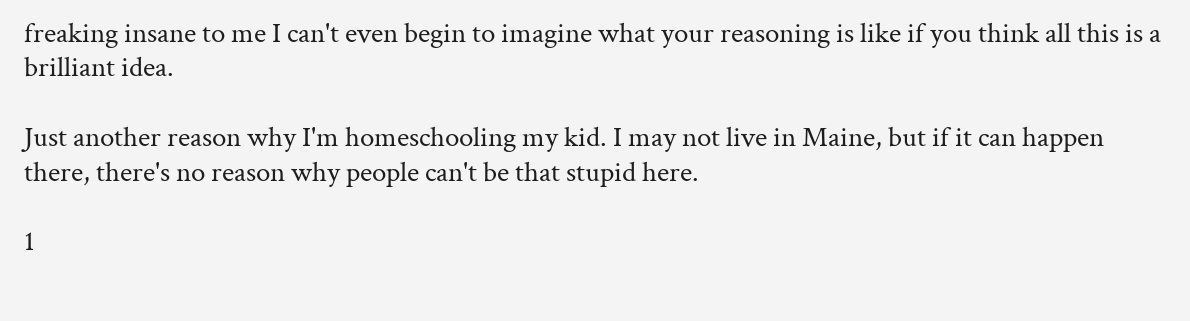freaking insane to me I can't even begin to imagine what your reasoning is like if you think all this is a brilliant idea.

Just another reason why I'm homeschooling my kid. I may not live in Maine, but if it can happen there, there's no reason why people can't be that stupid here.

1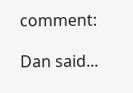comment:

Dan said...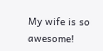My wife is so awesome!